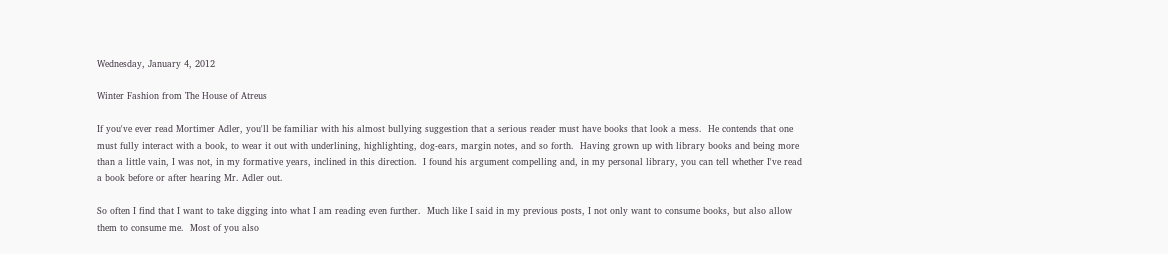Wednesday, January 4, 2012

Winter Fashion from The House of Atreus

If you've ever read Mortimer Adler, you'll be familiar with his almost bullying suggestion that a serious reader must have books that look a mess.  He contends that one must fully interact with a book, to wear it out with underlining, highlighting, dog-ears, margin notes, and so forth.  Having grown up with library books and being more than a little vain, I was not, in my formative years, inclined in this direction.  I found his argument compelling and, in my personal library, you can tell whether I've read a book before or after hearing Mr. Adler out.

So often I find that I want to take digging into what I am reading even further.  Much like I said in my previous posts, I not only want to consume books, but also allow them to consume me.  Most of you also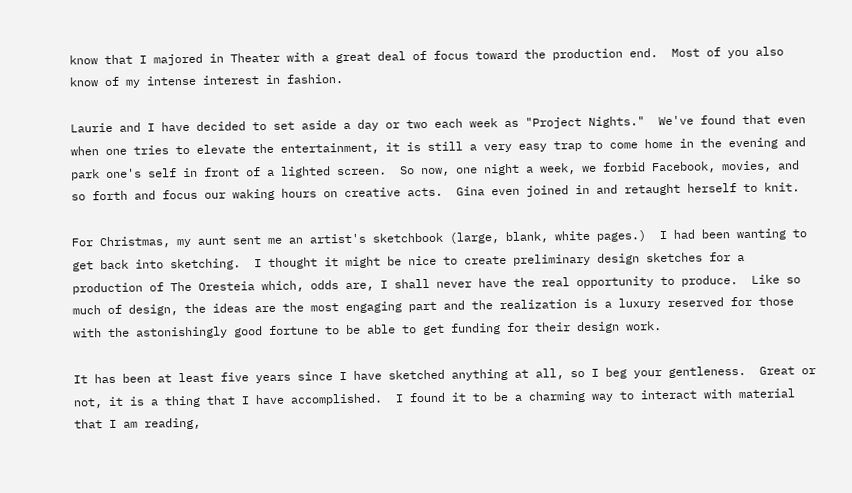know that I majored in Theater with a great deal of focus toward the production end.  Most of you also know of my intense interest in fashion.

Laurie and I have decided to set aside a day or two each week as "Project Nights."  We've found that even when one tries to elevate the entertainment, it is still a very easy trap to come home in the evening and park one's self in front of a lighted screen.  So now, one night a week, we forbid Facebook, movies, and so forth and focus our waking hours on creative acts.  Gina even joined in and retaught herself to knit.

For Christmas, my aunt sent me an artist's sketchbook (large, blank, white pages.)  I had been wanting to get back into sketching.  I thought it might be nice to create preliminary design sketches for a production of The Oresteia which, odds are, I shall never have the real opportunity to produce.  Like so much of design, the ideas are the most engaging part and the realization is a luxury reserved for those with the astonishingly good fortune to be able to get funding for their design work.

It has been at least five years since I have sketched anything at all, so I beg your gentleness.  Great or not, it is a thing that I have accomplished.  I found it to be a charming way to interact with material that I am reading,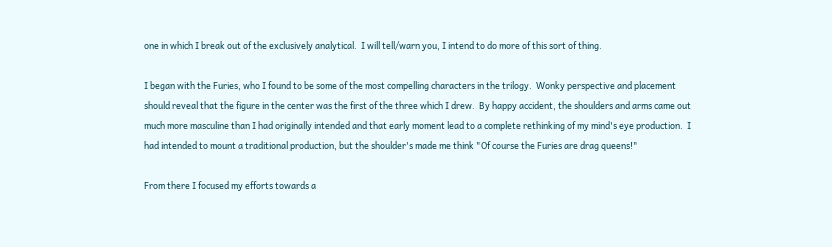one in which I break out of the exclusively analytical.  I will tell/warn you, I intend to do more of this sort of thing.

I began with the Furies, who I found to be some of the most compelling characters in the trilogy.  Wonky perspective and placement should reveal that the figure in the center was the first of the three which I drew.  By happy accident, the shoulders and arms came out much more masculine than I had originally intended and that early moment lead to a complete rethinking of my mind's eye production.  I had intended to mount a traditional production, but the shoulder's made me think "Of course the Furies are drag queens!"

From there I focused my efforts towards a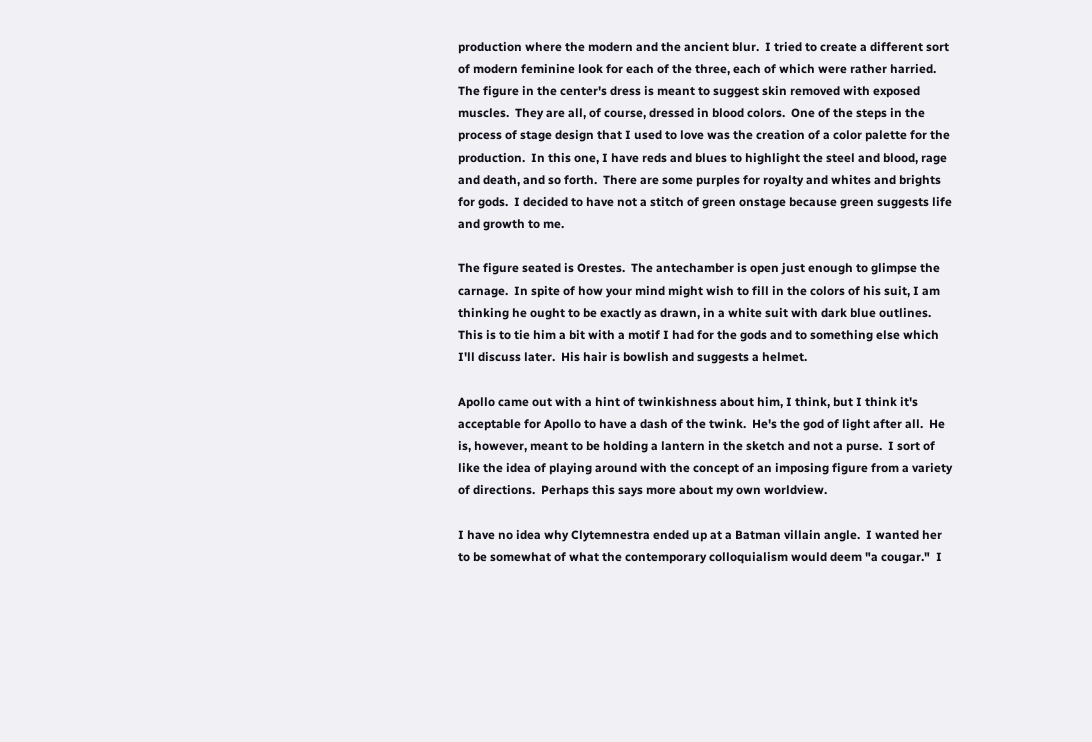production where the modern and the ancient blur.  I tried to create a different sort of modern feminine look for each of the three, each of which were rather harried.  The figure in the center's dress is meant to suggest skin removed with exposed muscles.  They are all, of course, dressed in blood colors.  One of the steps in the process of stage design that I used to love was the creation of a color palette for the production.  In this one, I have reds and blues to highlight the steel and blood, rage and death, and so forth.  There are some purples for royalty and whites and brights for gods.  I decided to have not a stitch of green onstage because green suggests life and growth to me.

The figure seated is Orestes.  The antechamber is open just enough to glimpse the carnage.  In spite of how your mind might wish to fill in the colors of his suit, I am thinking he ought to be exactly as drawn, in a white suit with dark blue outlines.  This is to tie him a bit with a motif I had for the gods and to something else which I'll discuss later.  His hair is bowlish and suggests a helmet.

Apollo came out with a hint of twinkishness about him, I think, but I think it's acceptable for Apollo to have a dash of the twink.  He's the god of light after all.  He is, however, meant to be holding a lantern in the sketch and not a purse.  I sort of like the idea of playing around with the concept of an imposing figure from a variety of directions.  Perhaps this says more about my own worldview.

I have no idea why Clytemnestra ended up at a Batman villain angle.  I wanted her to be somewhat of what the contemporary colloquialism would deem "a cougar."  I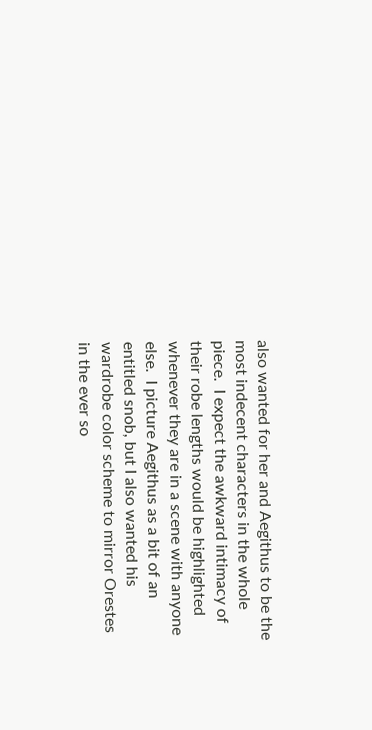also wanted for her and Aegithus to be the most indecent characters in the whole piece.  I expect the awkward intimacy of their robe lengths would be highlighted whenever they are in a scene with anyone else.  I picture Aegithus as a bit of an entitled snob, but I also wanted his wardrobe color scheme to mirror Orestes in the ever so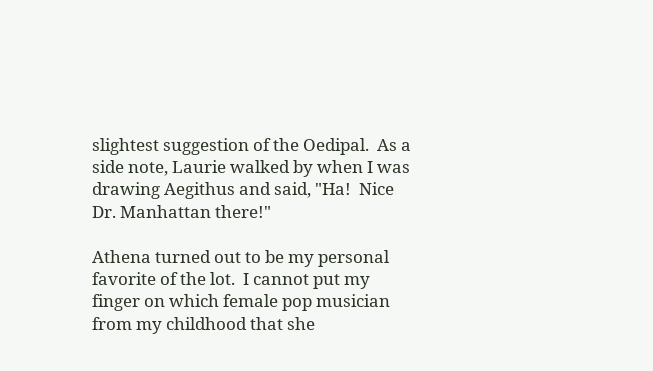slightest suggestion of the Oedipal.  As a side note, Laurie walked by when I was drawing Aegithus and said, "Ha!  Nice Dr. Manhattan there!"

Athena turned out to be my personal favorite of the lot.  I cannot put my finger on which female pop musician from my childhood that she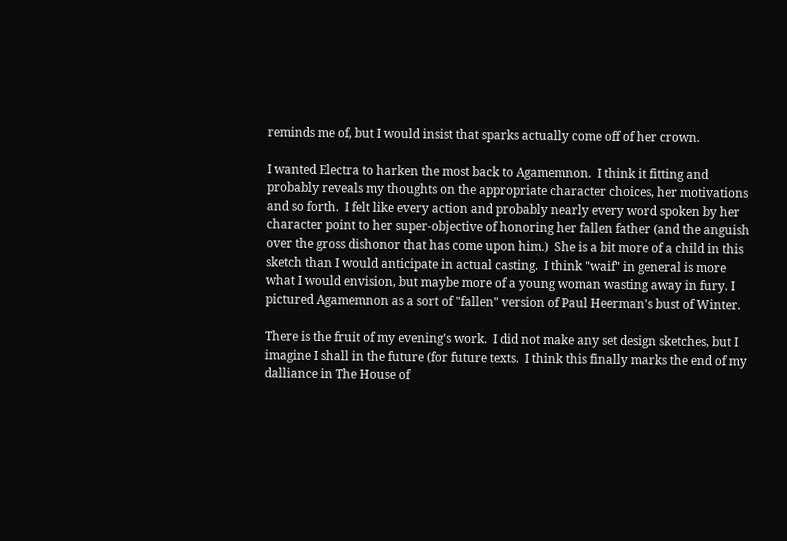reminds me of, but I would insist that sparks actually come off of her crown.

I wanted Electra to harken the most back to Agamemnon.  I think it fitting and probably reveals my thoughts on the appropriate character choices, her motivations and so forth.  I felt like every action and probably nearly every word spoken by her character point to her super-objective of honoring her fallen father (and the anguish over the gross dishonor that has come upon him.)  She is a bit more of a child in this sketch than I would anticipate in actual casting.  I think "waif" in general is more what I would envision, but maybe more of a young woman wasting away in fury. I pictured Agamemnon as a sort of "fallen" version of Paul Heerman's bust of Winter.

There is the fruit of my evening's work.  I did not make any set design sketches, but I imagine I shall in the future (for future texts.  I think this finally marks the end of my dalliance in The House of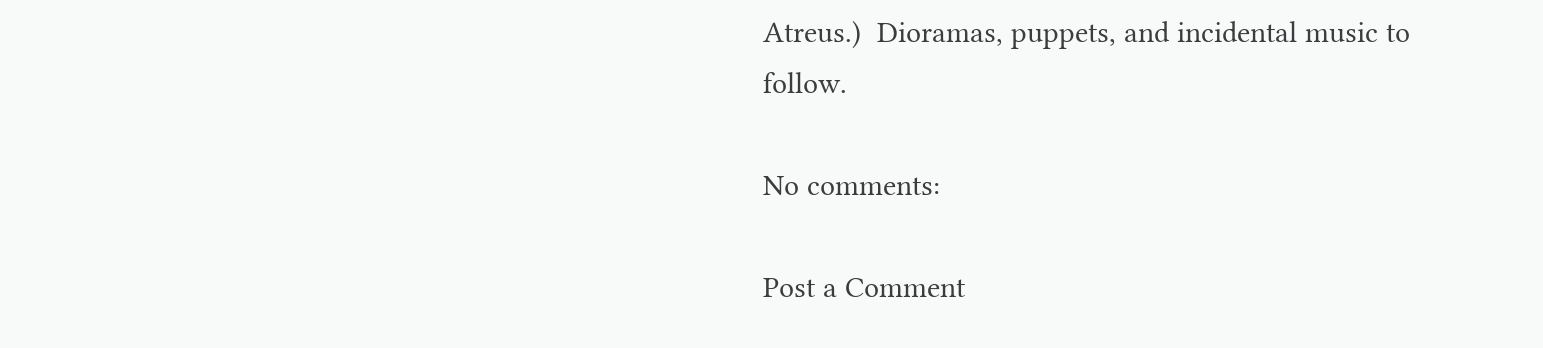Atreus.)  Dioramas, puppets, and incidental music to follow.

No comments:

Post a Comment